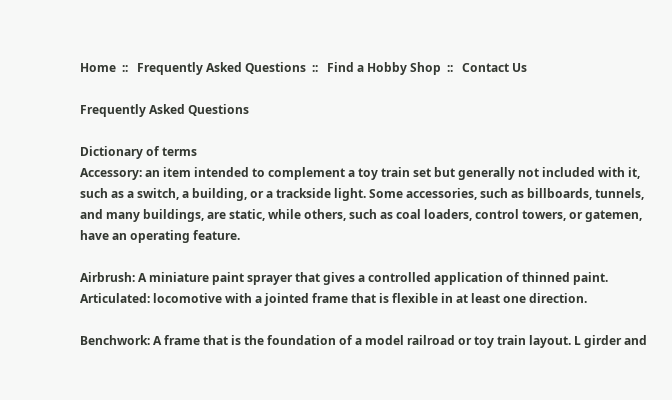Home  ::   Frequently Asked Questions  ::   Find a Hobby Shop  ::   Contact Us

Frequently Asked Questions

Dictionary of terms
Accessory: an item intended to complement a toy train set but generally not included with it, such as a switch, a building, or a trackside light. Some accessories, such as billboards, tunnels, and many buildings, are static, while others, such as coal loaders, control towers, or gatemen, have an operating feature.

Airbrush: A miniature paint sprayer that gives a controlled application of thinned paint.
Articulated: locomotive with a jointed frame that is flexible in at least one direction.

Benchwork: A frame that is the foundation of a model railroad or toy train layout. L girder and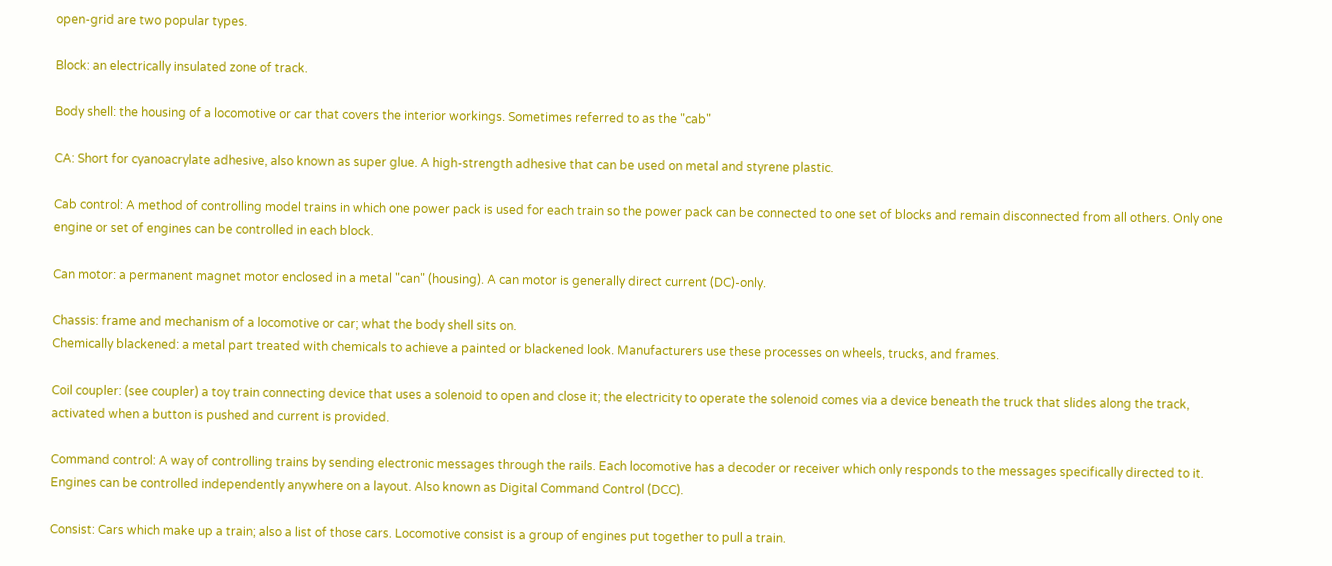open-grid are two popular types.

Block: an electrically insulated zone of track.

Body shell: the housing of a locomotive or car that covers the interior workings. Sometimes referred to as the "cab"

CA: Short for cyanoacrylate adhesive, also known as super glue. A high-strength adhesive that can be used on metal and styrene plastic.

Cab control: A method of controlling model trains in which one power pack is used for each train so the power pack can be connected to one set of blocks and remain disconnected from all others. Only one engine or set of engines can be controlled in each block.

Can motor: a permanent magnet motor enclosed in a metal "can" (housing). A can motor is generally direct current (DC)-only.

Chassis: frame and mechanism of a locomotive or car; what the body shell sits on.
Chemically blackened: a metal part treated with chemicals to achieve a painted or blackened look. Manufacturers use these processes on wheels, trucks, and frames.

Coil coupler: (see coupler) a toy train connecting device that uses a solenoid to open and close it; the electricity to operate the solenoid comes via a device beneath the truck that slides along the track, activated when a button is pushed and current is provided.

Command control: A way of controlling trains by sending electronic messages through the rails. Each locomotive has a decoder or receiver which only responds to the messages specifically directed to it. Engines can be controlled independently anywhere on a layout. Also known as Digital Command Control (DCC).

Consist: Cars which make up a train; also a list of those cars. Locomotive consist is a group of engines put together to pull a train.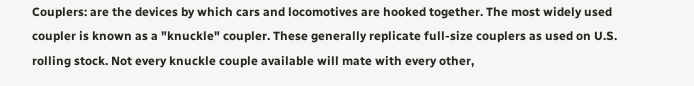Couplers: are the devices by which cars and locomotives are hooked together. The most widely used coupler is known as a "knuckle" coupler. These generally replicate full-size couplers as used on U.S. rolling stock. Not every knuckle couple available will mate with every other,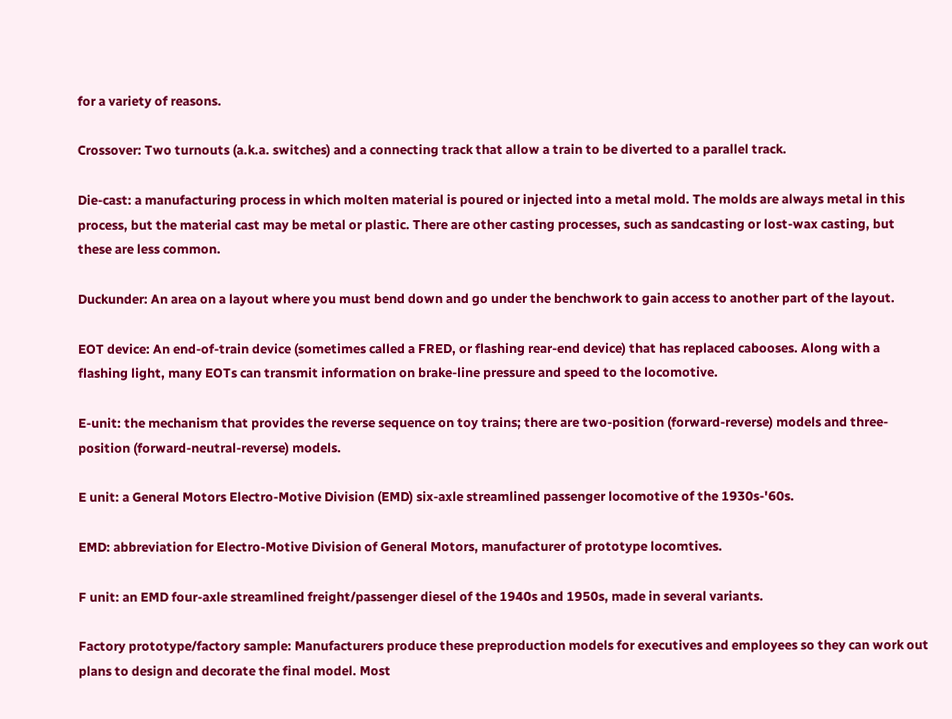for a variety of reasons.

Crossover: Two turnouts (a.k.a. switches) and a connecting track that allow a train to be diverted to a parallel track.

Die-cast: a manufacturing process in which molten material is poured or injected into a metal mold. The molds are always metal in this process, but the material cast may be metal or plastic. There are other casting processes, such as sandcasting or lost-wax casting, but these are less common.

Duckunder: An area on a layout where you must bend down and go under the benchwork to gain access to another part of the layout.

EOT device: An end-of-train device (sometimes called a FRED, or flashing rear-end device) that has replaced cabooses. Along with a flashing light, many EOTs can transmit information on brake-line pressure and speed to the locomotive.

E-unit: the mechanism that provides the reverse sequence on toy trains; there are two-position (forward-reverse) models and three-position (forward-neutral-reverse) models.

E unit: a General Motors Electro-Motive Division (EMD) six-axle streamlined passenger locomotive of the 1930s-'60s.

EMD: abbreviation for Electro-Motive Division of General Motors, manufacturer of prototype locomtives.

F unit: an EMD four-axle streamlined freight/passenger diesel of the 1940s and 1950s, made in several variants.

Factory prototype/factory sample: Manufacturers produce these preproduction models for executives and employees so they can work out plans to design and decorate the final model. Most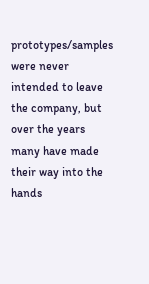prototypes/samples were never intended to leave the company, but over the years many have made their way into the hands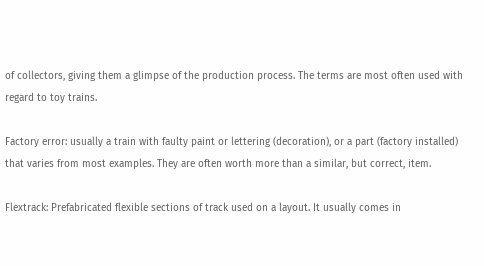of collectors, giving them a glimpse of the production process. The terms are most often used with regard to toy trains.

Factory error: usually a train with faulty paint or lettering (decoration), or a part (factory installed) that varies from most examples. They are often worth more than a similar, but correct, item.

Flextrack: Prefabricated flexible sections of track used on a layout. It usually comes in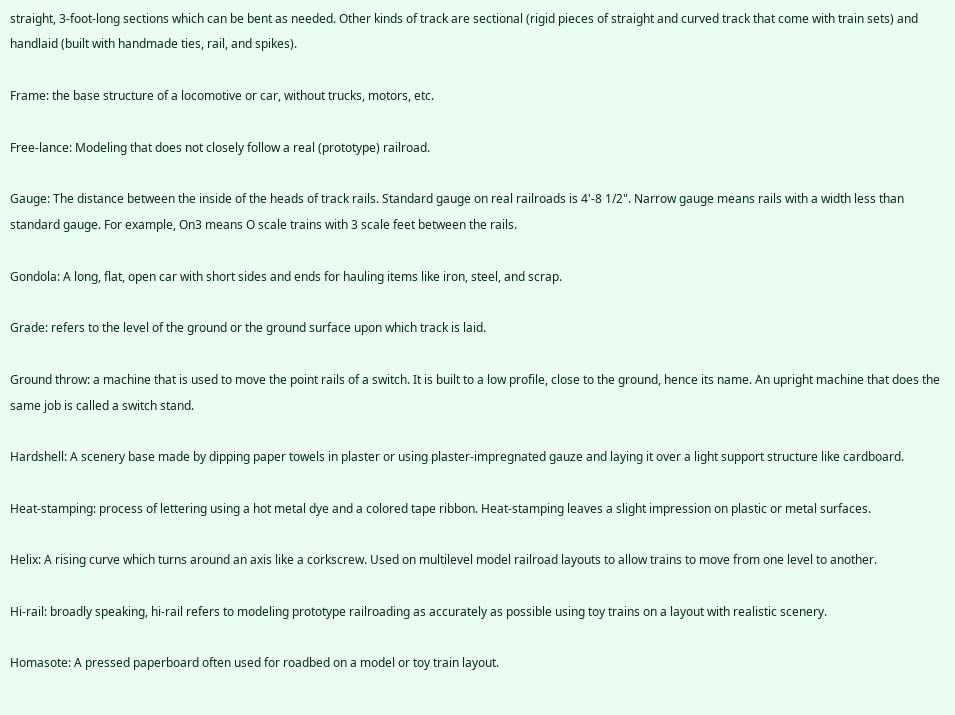straight, 3-foot-long sections which can be bent as needed. Other kinds of track are sectional (rigid pieces of straight and curved track that come with train sets) and handlaid (built with handmade ties, rail, and spikes).

Frame: the base structure of a locomotive or car, without trucks, motors, etc.

Free-lance: Modeling that does not closely follow a real (prototype) railroad.

Gauge: The distance between the inside of the heads of track rails. Standard gauge on real railroads is 4'-8 1/2". Narrow gauge means rails with a width less than standard gauge. For example, On3 means O scale trains with 3 scale feet between the rails.

Gondola: A long, flat, open car with short sides and ends for hauling items like iron, steel, and scrap.

Grade: refers to the level of the ground or the ground surface upon which track is laid.

Ground throw: a machine that is used to move the point rails of a switch. It is built to a low profile, close to the ground, hence its name. An upright machine that does the same job is called a switch stand.

Hardshell: A scenery base made by dipping paper towels in plaster or using plaster-impregnated gauze and laying it over a light support structure like cardboard.

Heat-stamping: process of lettering using a hot metal dye and a colored tape ribbon. Heat-stamping leaves a slight impression on plastic or metal surfaces.

Helix: A rising curve which turns around an axis like a corkscrew. Used on multilevel model railroad layouts to allow trains to move from one level to another.

Hi-rail: broadly speaking, hi-rail refers to modeling prototype railroading as accurately as possible using toy trains on a layout with realistic scenery.

Homasote: A pressed paperboard often used for roadbed on a model or toy train layout.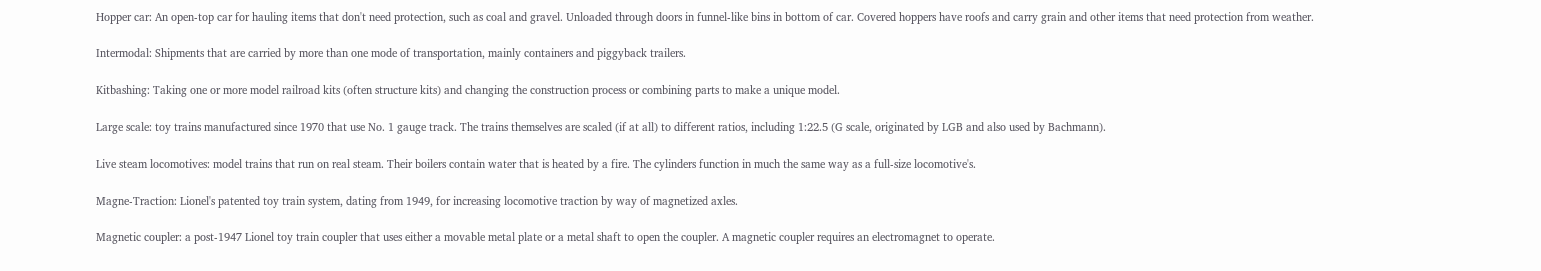Hopper car: An open-top car for hauling items that don't need protection, such as coal and gravel. Unloaded through doors in funnel-like bins in bottom of car. Covered hoppers have roofs and carry grain and other items that need protection from weather.

Intermodal: Shipments that are carried by more than one mode of transportation, mainly containers and piggyback trailers.

Kitbashing: Taking one or more model railroad kits (often structure kits) and changing the construction process or combining parts to make a unique model.

Large scale: toy trains manufactured since 1970 that use No. 1 gauge track. The trains themselves are scaled (if at all) to different ratios, including 1:22.5 (G scale, originated by LGB and also used by Bachmann).

Live steam locomotives: model trains that run on real steam. Their boilers contain water that is heated by a fire. The cylinders function in much the same way as a full-size locomotive's.

Magne-Traction: Lionel's patented toy train system, dating from 1949, for increasing locomotive traction by way of magnetized axles.

Magnetic coupler: a post-1947 Lionel toy train coupler that uses either a movable metal plate or a metal shaft to open the coupler. A magnetic coupler requires an electromagnet to operate.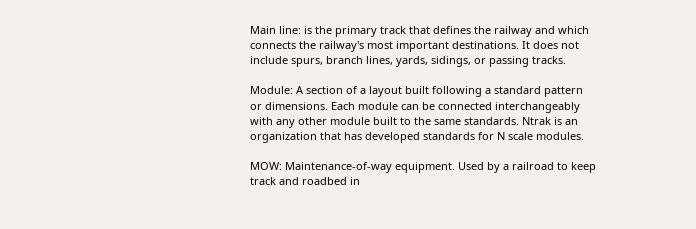Main line: is the primary track that defines the railway and which connects the railway's most important destinations. It does not include spurs, branch lines, yards, sidings, or passing tracks.

Module: A section of a layout built following a standard pattern or dimensions. Each module can be connected interchangeably with any other module built to the same standards. Ntrak is an organization that has developed standards for N scale modules.

MOW: Maintenance-of-way equipment. Used by a railroad to keep track and roadbed in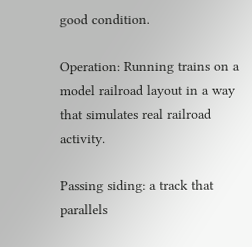good condition.

Operation: Running trains on a model railroad layout in a way that simulates real railroad activity.

Passing siding: a track that parallels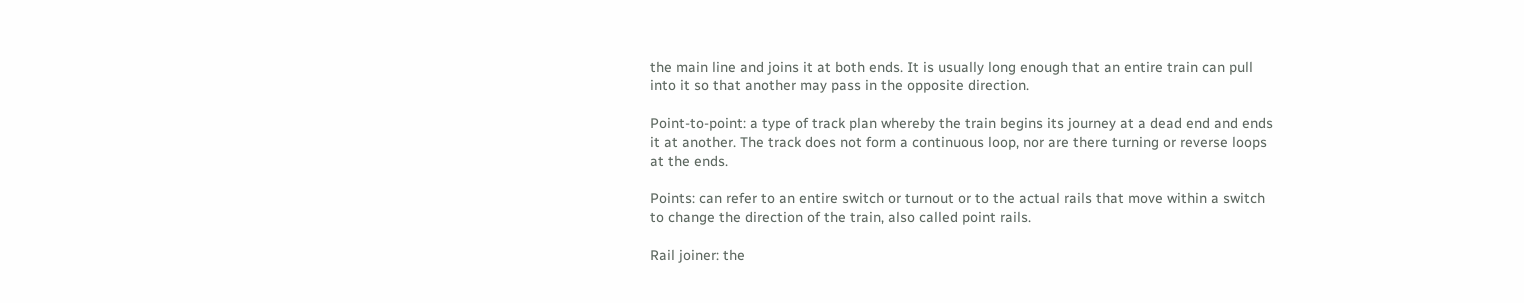the main line and joins it at both ends. It is usually long enough that an entire train can pull into it so that another may pass in the opposite direction.

Point-to-point: a type of track plan whereby the train begins its journey at a dead end and ends it at another. The track does not form a continuous loop, nor are there turning or reverse loops at the ends.

Points: can refer to an entire switch or turnout or to the actual rails that move within a switch to change the direction of the train, also called point rails.

Rail joiner: the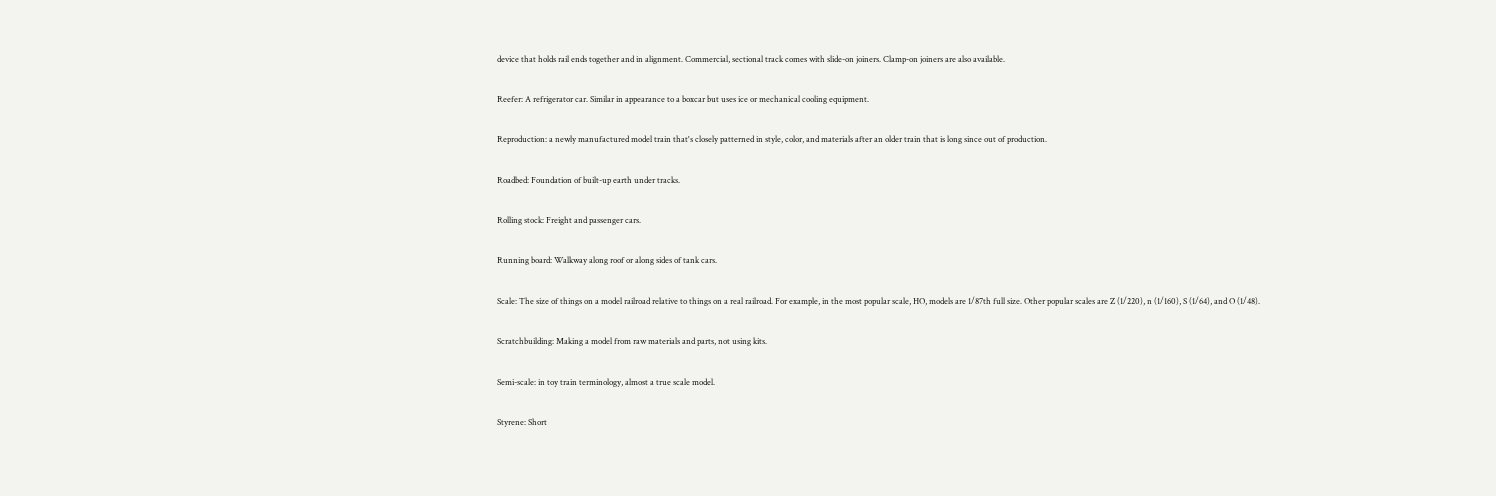device that holds rail ends together and in alignment. Commercial, sectional track comes with slide-on joiners. Clamp-on joiners are also available.

Reefer: A refrigerator car. Similar in appearance to a boxcar but uses ice or mechanical cooling equipment.

Reproduction: a newly manufactured model train that's closely patterned in style, color, and materials after an older train that is long since out of production.

Roadbed: Foundation of built-up earth under tracks.

Rolling stock: Freight and passenger cars.

Running board: Walkway along roof or along sides of tank cars.

Scale: The size of things on a model railroad relative to things on a real railroad. For example, in the most popular scale, HO, models are 1/87th full size. Other popular scales are Z (1/220), n (1/160), S (1/64), and O (1/48).

Scratchbuilding: Making a model from raw materials and parts, not using kits.

Semi-scale: in toy train terminology, almost a true scale model.

Styrene: Short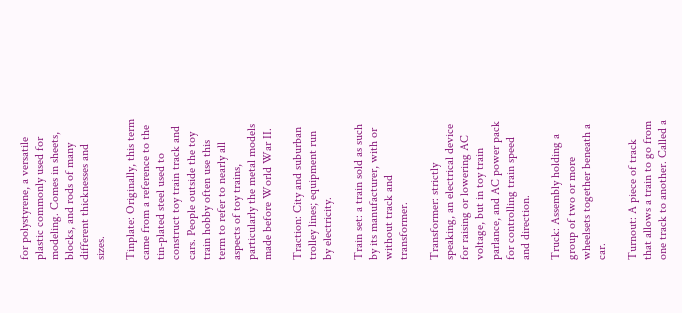for polystyrene, a versatile plastic commonly used for modeling. Comes in sheets, blocks, and rods of many different thicknesses and sizes.

Tinplate: Originally, this term came from a reference to the tin-plated steel used to construct toy train track and cars. People outside the toy train hobby often use this term to refer to nearly all aspects of toy trains, particularly the metal models made before World War II.

Traction: City and suburban trolley lines; equipment run by electricity.

Train set: a train sold as such by its manufacturer, with or without track and transformer.

Transformer: strictly speaking, an electrical device for raising or lowering AC voltage, but in toy train parlance, and AC power pack for controlling train speed and direction.

Truck: Assembly holding a group of two or more wheelsets together beneath a car.

Turnout: A piece of track that allows a train to go from one track to another. Called a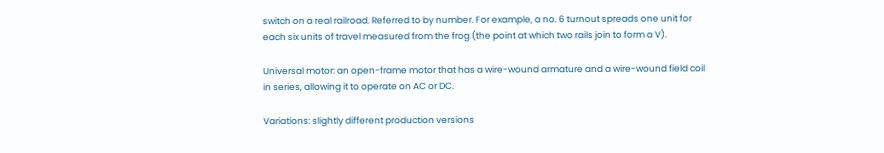switch on a real railroad. Referred to by number. For example, a no. 6 turnout spreads one unit for each six units of travel measured from the frog (the point at which two rails join to form a V).

Universal motor: an open-frame motor that has a wire-wound armature and a wire-wound field coil in series, allowing it to operate on AC or DC.

Variations: slightly different production versions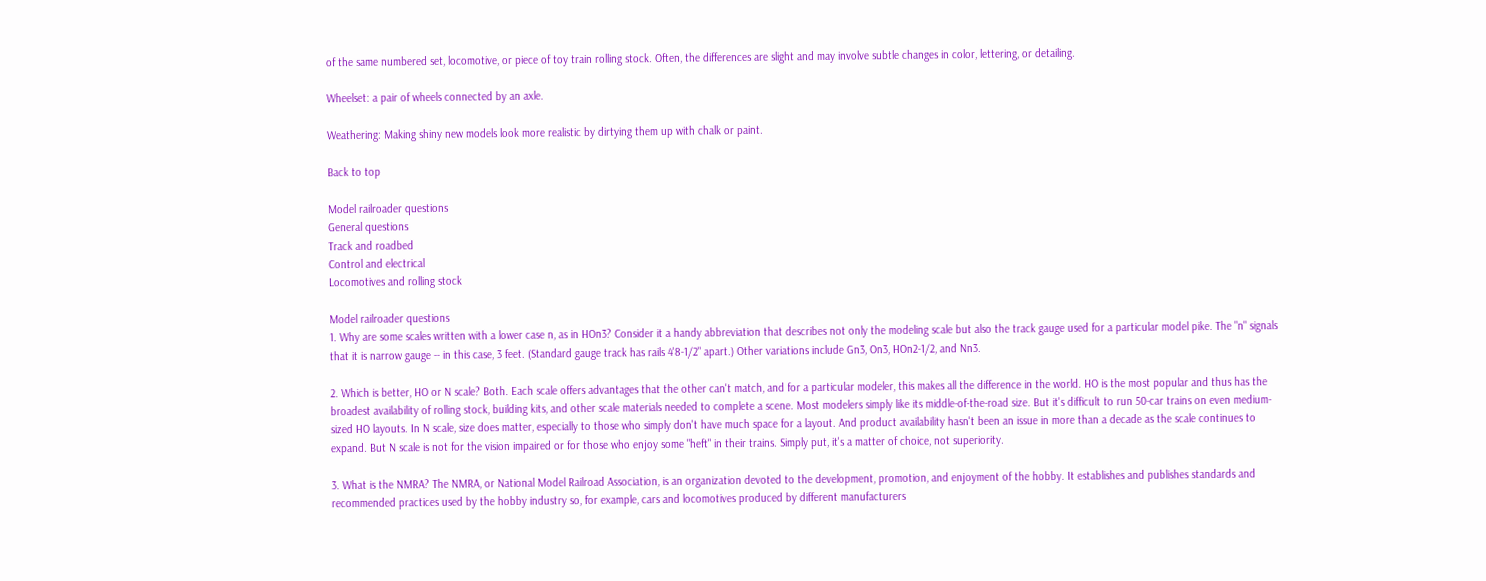of the same numbered set, locomotive, or piece of toy train rolling stock. Often, the differences are slight and may involve subtle changes in color, lettering, or detailing.

Wheelset: a pair of wheels connected by an axle.

Weathering: Making shiny new models look more realistic by dirtying them up with chalk or paint.

Back to top

Model railroader questions
General questions
Track and roadbed
Control and electrical
Locomotives and rolling stock

Model railroader questions
1. Why are some scales written with a lower case n, as in HOn3? Consider it a handy abbreviation that describes not only the modeling scale but also the track gauge used for a particular model pike. The "n" signals that it is narrow gauge -- in this case, 3 feet. (Standard gauge track has rails 4'8-1/2" apart.) Other variations include Gn3, On3, HOn2-1/2, and Nn3.

2. Which is better, HO or N scale? Both. Each scale offers advantages that the other can't match, and for a particular modeler, this makes all the difference in the world. HO is the most popular and thus has the broadest availability of rolling stock, building kits, and other scale materials needed to complete a scene. Most modelers simply like its middle-of-the-road size. But it's difficult to run 50-car trains on even medium-sized HO layouts. In N scale, size does matter, especially to those who simply don't have much space for a layout. And product availability hasn't been an issue in more than a decade as the scale continues to expand. But N scale is not for the vision impaired or for those who enjoy some "heft" in their trains. Simply put, it's a matter of choice, not superiority.

3. What is the NMRA? The NMRA, or National Model Railroad Association, is an organization devoted to the development, promotion, and enjoyment of the hobby. It establishes and publishes standards and recommended practices used by the hobby industry so, for example, cars and locomotives produced by different manufacturers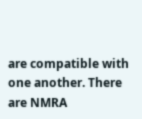are compatible with one another. There are NMRA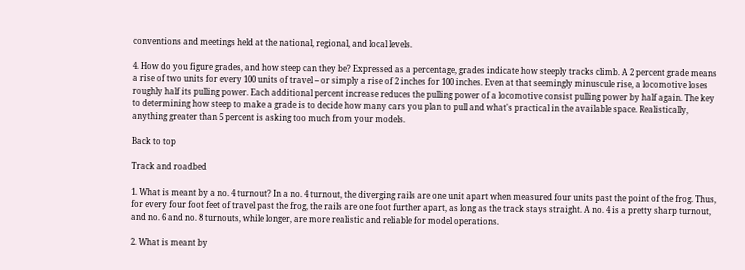conventions and meetings held at the national, regional, and local levels.

4. How do you figure grades, and how steep can they be? Expressed as a percentage, grades indicate how steeply tracks climb. A 2 percent grade means a rise of two units for every 100 units of travel -- or simply a rise of 2 inches for 100 inches. Even at that seemingly minuscule rise, a locomotive loses roughly half its pulling power. Each additional percent increase reduces the pulling power of a locomotive consist pulling power by half again. The key to determining how steep to make a grade is to decide how many cars you plan to pull and what's practical in the available space. Realistically, anything greater than 5 percent is asking too much from your models.

Back to top

Track and roadbed

1. What is meant by a no. 4 turnout? In a no. 4 turnout, the diverging rails are one unit apart when measured four units past the point of the frog. Thus, for every four foot feet of travel past the frog, the rails are one foot further apart, as long as the track stays straight. A no. 4 is a pretty sharp turnout, and no. 6 and no. 8 turnouts, while longer, are more realistic and reliable for model operations.

2. What is meant by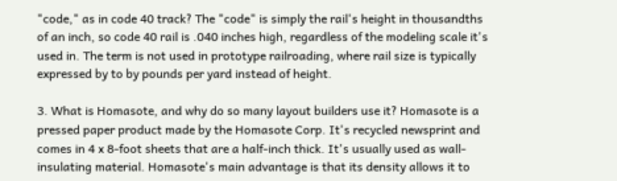"code," as in code 40 track? The "code" is simply the rail's height in thousandths of an inch, so code 40 rail is .040 inches high, regardless of the modeling scale it's used in. The term is not used in prototype railroading, where rail size is typically expressed by to by pounds per yard instead of height.

3. What is Homasote, and why do so many layout builders use it? Homasote is a pressed paper product made by the Homasote Corp. It's recycled newsprint and comes in 4 x 8-foot sheets that are a half-inch thick. It's usually used as wall-insulating material. Homasote's main advantage is that its density allows it to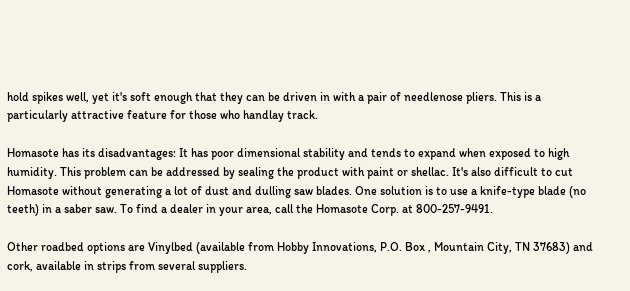hold spikes well, yet it's soft enough that they can be driven in with a pair of needlenose pliers. This is a particularly attractive feature for those who handlay track.

Homasote has its disadvantages: It has poor dimensional stability and tends to expand when exposed to high humidity. This problem can be addressed by sealing the product with paint or shellac. It's also difficult to cut Homasote without generating a lot of dust and dulling saw blades. One solution is to use a knife-type blade (no teeth) in a saber saw. To find a dealer in your area, call the Homasote Corp. at 800-257-9491.

Other roadbed options are Vinylbed (available from Hobby Innovations, P.O. Box , Mountain City, TN 37683) and cork, available in strips from several suppliers.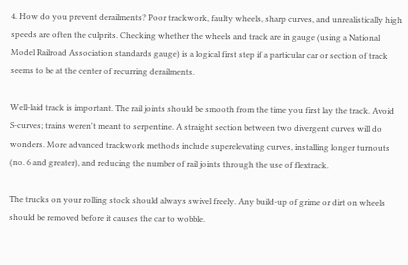4. How do you prevent derailments? Poor trackwork, faulty wheels, sharp curves, and unrealistically high speeds are often the culprits. Checking whether the wheels and track are in gauge (using a National Model Railroad Association standards gauge) is a logical first step if a particular car or section of track seems to be at the center of recurring derailments.

Well-laid track is important. The rail joints should be smooth from the time you first lay the track. Avoid S-curves; trains weren't meant to serpentine. A straight section between two divergent curves will do wonders. More advanced trackwork methods include superelevating curves, installing longer turnouts (no. 6 and greater), and reducing the number of rail joints through the use of flextrack.

The trucks on your rolling stock should always swivel freely. Any build-up of grime or dirt on wheels should be removed before it causes the car to wobble.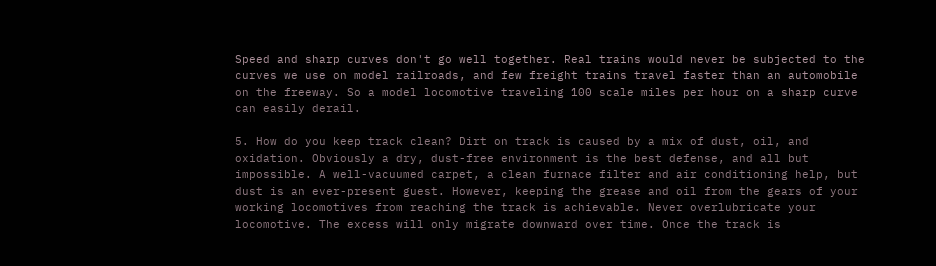Speed and sharp curves don't go well together. Real trains would never be subjected to the curves we use on model railroads, and few freight trains travel faster than an automobile on the freeway. So a model locomotive traveling 100 scale miles per hour on a sharp curve can easily derail.

5. How do you keep track clean? Dirt on track is caused by a mix of dust, oil, and oxidation. Obviously a dry, dust-free environment is the best defense, and all but impossible. A well-vacuumed carpet, a clean furnace filter and air conditioning help, but dust is an ever-present guest. However, keeping the grease and oil from the gears of your working locomotives from reaching the track is achievable. Never overlubricate your locomotive. The excess will only migrate downward over time. Once the track is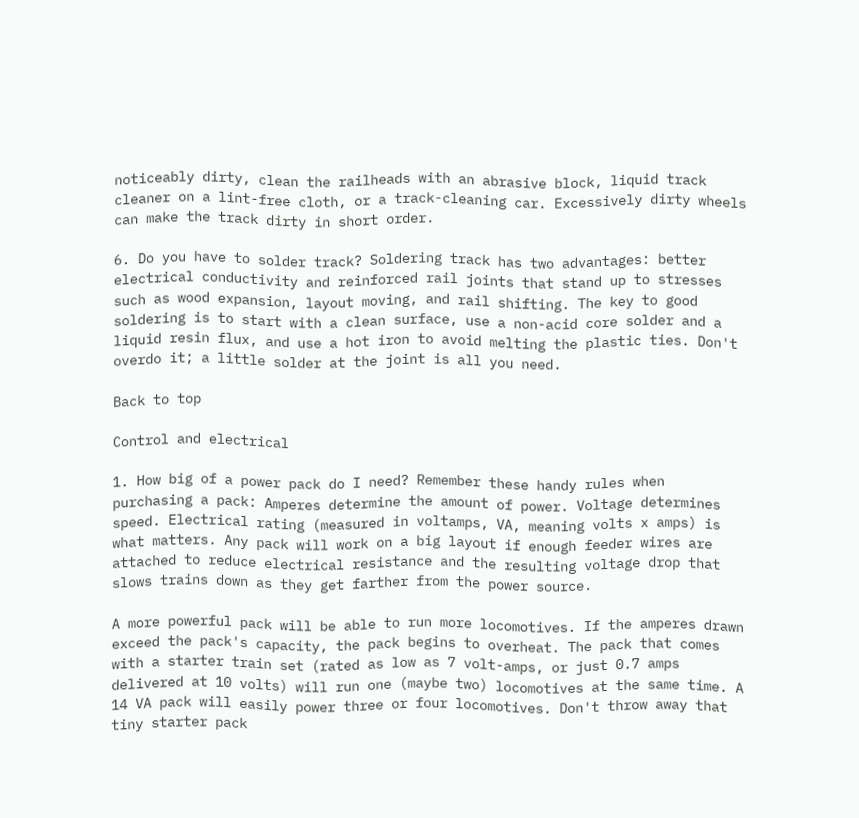noticeably dirty, clean the railheads with an abrasive block, liquid track cleaner on a lint-free cloth, or a track-cleaning car. Excessively dirty wheels can make the track dirty in short order.

6. Do you have to solder track? Soldering track has two advantages: better electrical conductivity and reinforced rail joints that stand up to stresses such as wood expansion, layout moving, and rail shifting. The key to good soldering is to start with a clean surface, use a non-acid core solder and a liquid resin flux, and use a hot iron to avoid melting the plastic ties. Don't overdo it; a little solder at the joint is all you need.

Back to top

Control and electrical

1. How big of a power pack do I need? Remember these handy rules when purchasing a pack: Amperes determine the amount of power. Voltage determines speed. Electrical rating (measured in voltamps, VA, meaning volts x amps) is what matters. Any pack will work on a big layout if enough feeder wires are attached to reduce electrical resistance and the resulting voltage drop that slows trains down as they get farther from the power source.

A more powerful pack will be able to run more locomotives. If the amperes drawn exceed the pack's capacity, the pack begins to overheat. The pack that comes with a starter train set (rated as low as 7 volt-amps, or just 0.7 amps delivered at 10 volts) will run one (maybe two) locomotives at the same time. A 14 VA pack will easily power three or four locomotives. Don't throw away that tiny starter pack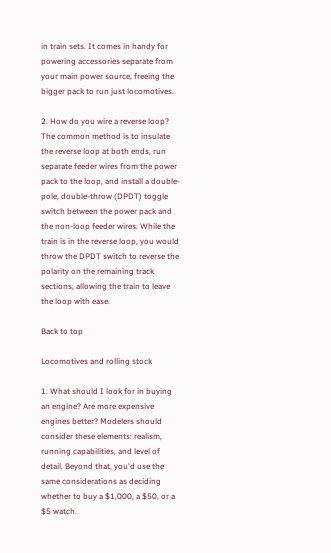in train sets. It comes in handy for powering accessories separate from your main power source, freeing the bigger pack to run just locomotives.

2. How do you wire a reverse loop? The common method is to insulate the reverse loop at both ends, run separate feeder wires from the power pack to the loop, and install a double-pole, double-throw (DPDT) toggle switch between the power pack and the non-loop feeder wires. While the train is in the reverse loop, you would throw the DPDT switch to reverse the polarity on the remaining track sections, allowing the train to leave the loop with ease.

Back to top

Locomotives and rolling stock

1. What should I look for in buying an engine? Are more expensive engines better? Modelers should consider these elements: realism, running capabilities, and level of detail. Beyond that, you'd use the same considerations as deciding whether to buy a $1,000, a $50, or a $5 watch.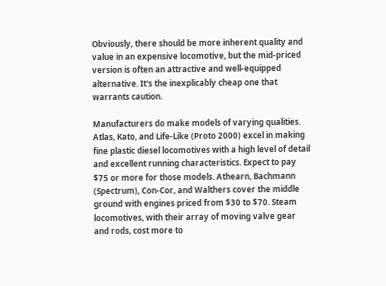Obviously, there should be more inherent quality and value in an expensive locomotive, but the mid-priced version is often an attractive and well-equipped alternative. It's the inexplicably cheap one that warrants caution.

Manufacturers do make models of varying qualities. Atlas, Kato, and Life-Like (Proto 2000) excel in making fine plastic diesel locomotives with a high level of detail and excellent running characteristics. Expect to pay $75 or more for those models. Athearn, Bachmann (Spectrum), Con-Cor, and Walthers cover the middle ground with engines priced from $30 to $70. Steam locomotives, with their array of moving valve gear and rods, cost more to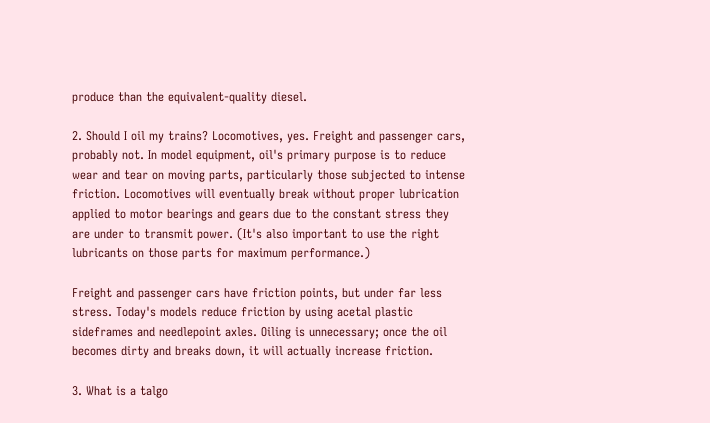produce than the equivalent-quality diesel.

2. Should I oil my trains? Locomotives, yes. Freight and passenger cars, probably not. In model equipment, oil's primary purpose is to reduce wear and tear on moving parts, particularly those subjected to intense friction. Locomotives will eventually break without proper lubrication applied to motor bearings and gears due to the constant stress they are under to transmit power. (It's also important to use the right lubricants on those parts for maximum performance.)

Freight and passenger cars have friction points, but under far less stress. Today's models reduce friction by using acetal plastic sideframes and needlepoint axles. Oiling is unnecessary; once the oil becomes dirty and breaks down, it will actually increase friction.

3. What is a talgo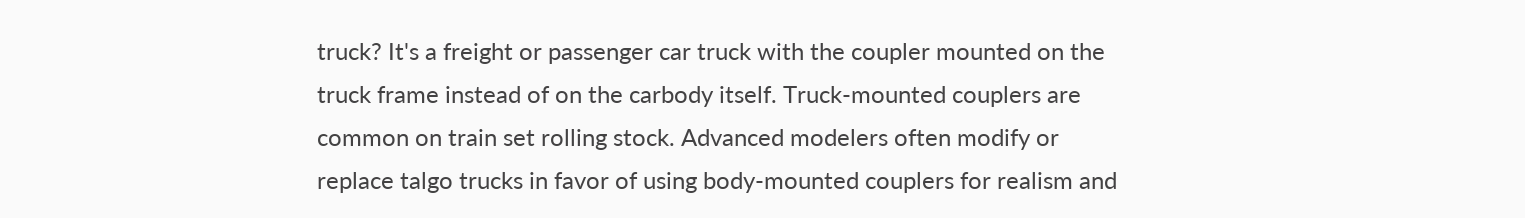truck? It's a freight or passenger car truck with the coupler mounted on the truck frame instead of on the carbody itself. Truck-mounted couplers are common on train set rolling stock. Advanced modelers often modify or replace talgo trucks in favor of using body-mounted couplers for realism and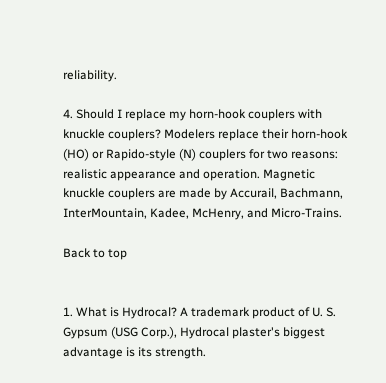reliability.

4. Should I replace my horn-hook couplers with knuckle couplers? Modelers replace their horn-hook (HO) or Rapido-style (N) couplers for two reasons: realistic appearance and operation. Magnetic knuckle couplers are made by Accurail, Bachmann, InterMountain, Kadee, McHenry, and Micro-Trains.

Back to top


1. What is Hydrocal? A trademark product of U. S. Gypsum (USG Corp.), Hydrocal plaster's biggest advantage is its strength.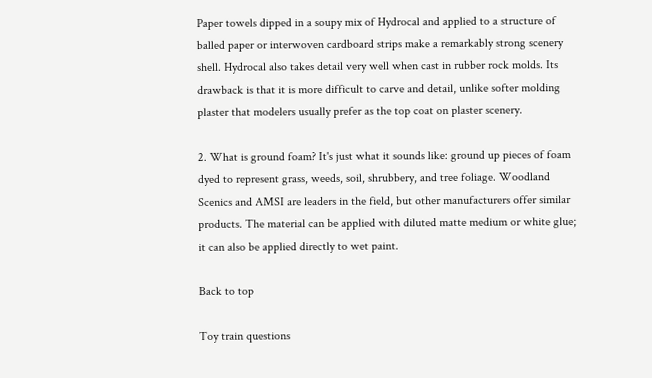Paper towels dipped in a soupy mix of Hydrocal and applied to a structure of balled paper or interwoven cardboard strips make a remarkably strong scenery shell. Hydrocal also takes detail very well when cast in rubber rock molds. Its drawback is that it is more difficult to carve and detail, unlike softer molding plaster that modelers usually prefer as the top coat on plaster scenery.

2. What is ground foam? It's just what it sounds like: ground up pieces of foam dyed to represent grass, weeds, soil, shrubbery, and tree foliage. Woodland Scenics and AMSI are leaders in the field, but other manufacturers offer similar products. The material can be applied with diluted matte medium or white glue; it can also be applied directly to wet paint.

Back to top

Toy train questions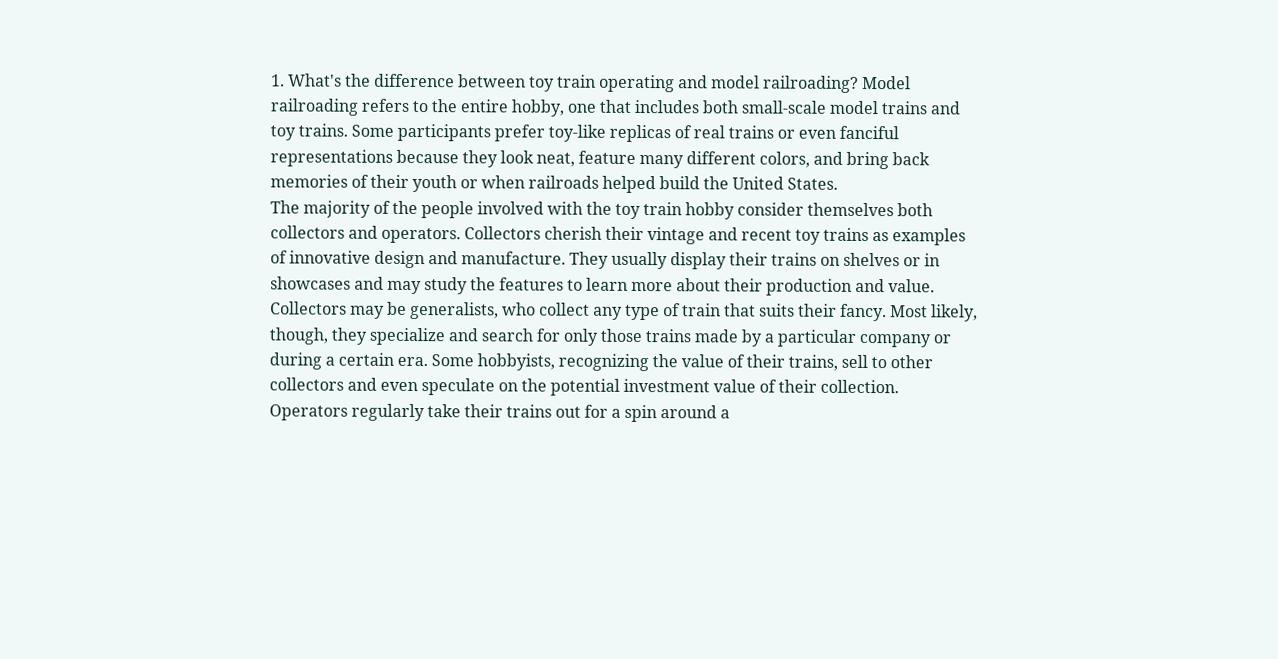1. What's the difference between toy train operating and model railroading? Model railroading refers to the entire hobby, one that includes both small-scale model trains and toy trains. Some participants prefer toy-like replicas of real trains or even fanciful representations because they look neat, feature many different colors, and bring back memories of their youth or when railroads helped build the United States.
The majority of the people involved with the toy train hobby consider themselves both collectors and operators. Collectors cherish their vintage and recent toy trains as examples of innovative design and manufacture. They usually display their trains on shelves or in showcases and may study the features to learn more about their production and value.
Collectors may be generalists, who collect any type of train that suits their fancy. Most likely, though, they specialize and search for only those trains made by a particular company or during a certain era. Some hobbyists, recognizing the value of their trains, sell to other collectors and even speculate on the potential investment value of their collection.
Operators regularly take their trains out for a spin around a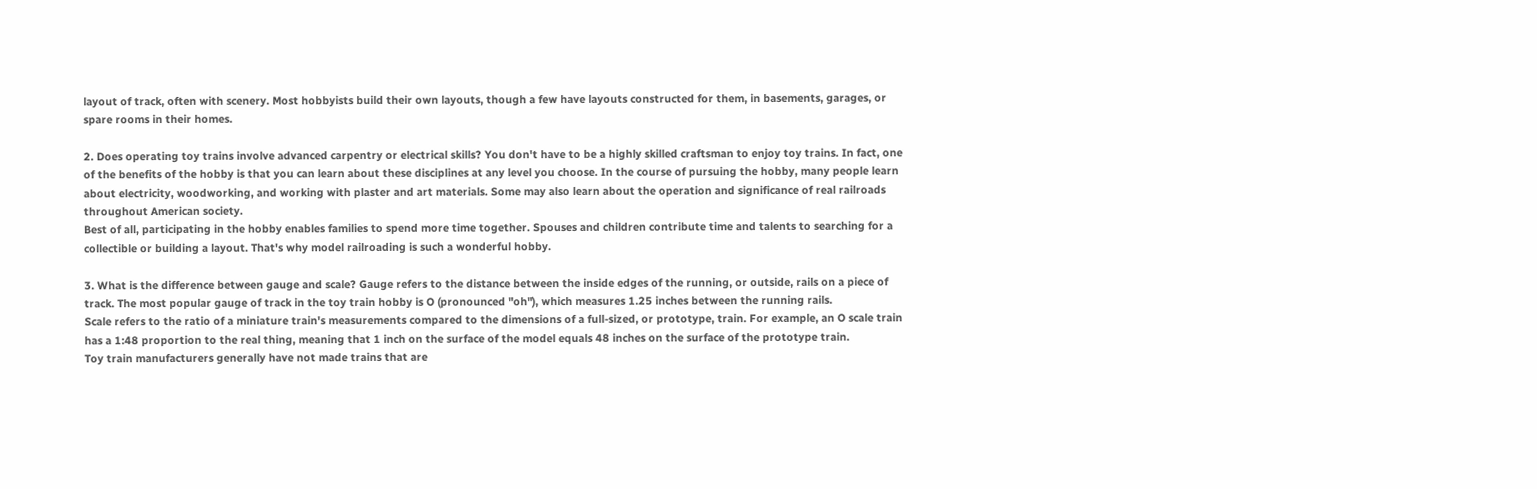layout of track, often with scenery. Most hobbyists build their own layouts, though a few have layouts constructed for them, in basements, garages, or spare rooms in their homes.

2. Does operating toy trains involve advanced carpentry or electrical skills? You don't have to be a highly skilled craftsman to enjoy toy trains. In fact, one of the benefits of the hobby is that you can learn about these disciplines at any level you choose. In the course of pursuing the hobby, many people learn about electricity, woodworking, and working with plaster and art materials. Some may also learn about the operation and significance of real railroads throughout American society.
Best of all, participating in the hobby enables families to spend more time together. Spouses and children contribute time and talents to searching for a collectible or building a layout. That's why model railroading is such a wonderful hobby.

3. What is the difference between gauge and scale? Gauge refers to the distance between the inside edges of the running, or outside, rails on a piece of track. The most popular gauge of track in the toy train hobby is O (pronounced "oh"), which measures 1.25 inches between the running rails.
Scale refers to the ratio of a miniature train's measurements compared to the dimensions of a full-sized, or prototype, train. For example, an O scale train has a 1:48 proportion to the real thing, meaning that 1 inch on the surface of the model equals 48 inches on the surface of the prototype train.
Toy train manufacturers generally have not made trains that are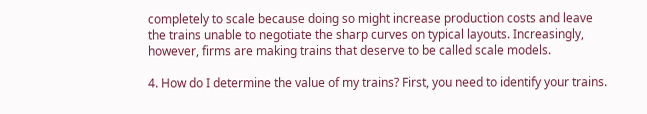completely to scale because doing so might increase production costs and leave the trains unable to negotiate the sharp curves on typical layouts. Increasingly, however, firms are making trains that deserve to be called scale models.

4. How do I determine the value of my trains? First, you need to identify your trains.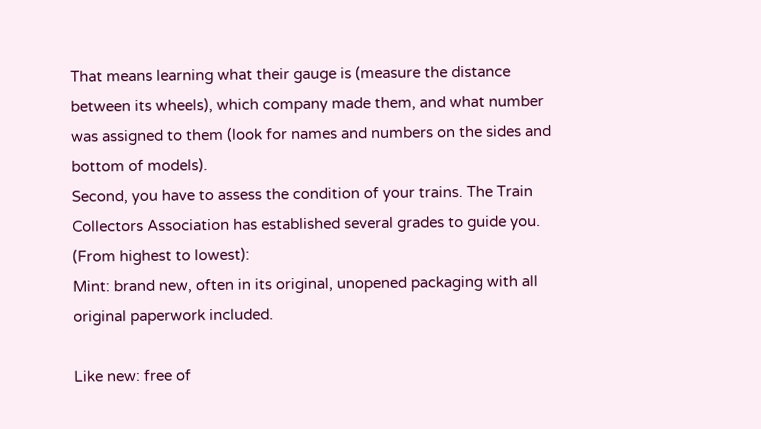That means learning what their gauge is (measure the distance between its wheels), which company made them, and what number was assigned to them (look for names and numbers on the sides and bottom of models).
Second, you have to assess the condition of your trains. The Train Collectors Association has established several grades to guide you. (From highest to lowest):
Mint: brand new, often in its original, unopened packaging with all original paperwork included.

Like new: free of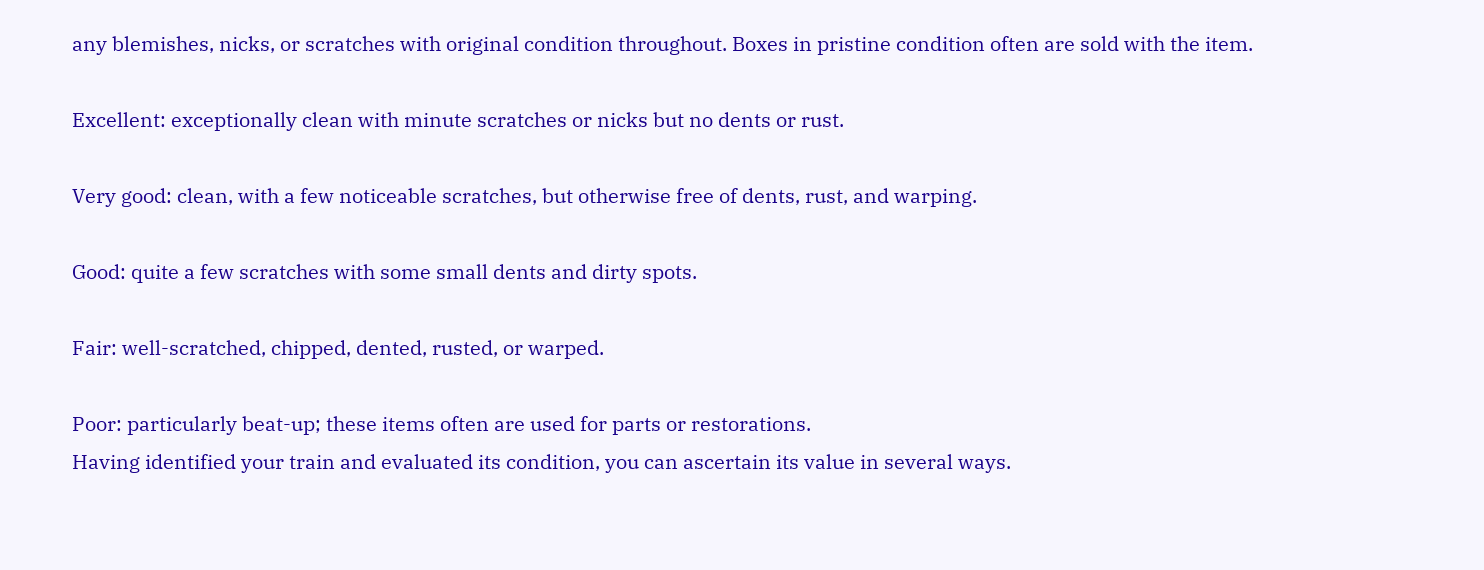any blemishes, nicks, or scratches with original condition throughout. Boxes in pristine condition often are sold with the item.

Excellent: exceptionally clean with minute scratches or nicks but no dents or rust.

Very good: clean, with a few noticeable scratches, but otherwise free of dents, rust, and warping.

Good: quite a few scratches with some small dents and dirty spots.

Fair: well-scratched, chipped, dented, rusted, or warped.

Poor: particularly beat-up; these items often are used for parts or restorations.
Having identified your train and evaluated its condition, you can ascertain its value in several ways.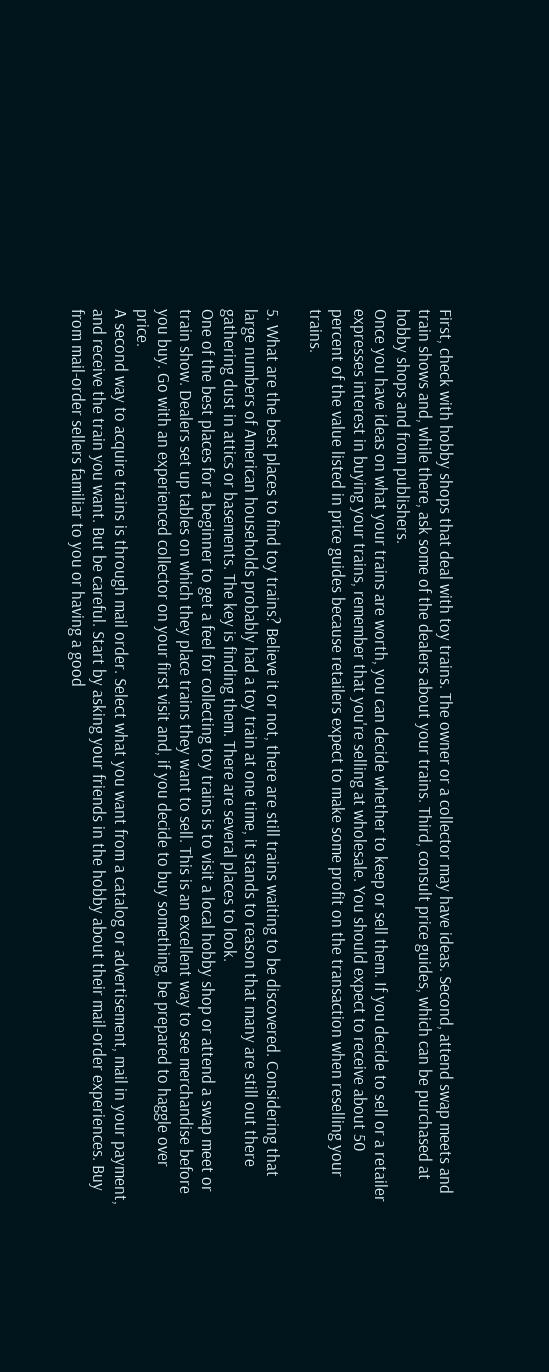First, check with hobby shops that deal with toy trains. The owner or a collector may have ideas. Second, attend swap meets and train shows and, while there, ask some of the dealers about your trains. Third, consult price guides, which can be purchased at hobby shops and from publishers.
Once you have ideas on what your trains are worth, you can decide whether to keep or sell them. If you decide to sell or a retailer expresses interest in buying your trains, remember that you're selling at wholesale. You should expect to receive about 50 percent of the value listed in price guides because retailers expect to make some profit on the transaction when reselling your trains.

5. What are the best places to find toy trains? Believe it or not, there are still trains waiting to be discovered. Considering that large numbers of American households probably had a toy train at one time, it stands to reason that many are still out there gathering dust in attics or basements. The key is finding them. There are several places to look.
One of the best places for a beginner to get a feel for collecting toy trains is to visit a local hobby shop or attend a swap meet or train show. Dealers set up tables on which they place trains they want to sell. This is an excellent way to see merchandise before you buy. Go with an experienced collector on your first visit and, if you decide to buy something, be prepared to haggle over price.
A second way to acquire trains is through mail order. Select what you want from a catalog or advertisement, mail in your payment, and receive the train you want. But be careful. Start by asking your friends in the hobby about their mail-order experiences. Buy from mail-order sellers familiar to you or having a good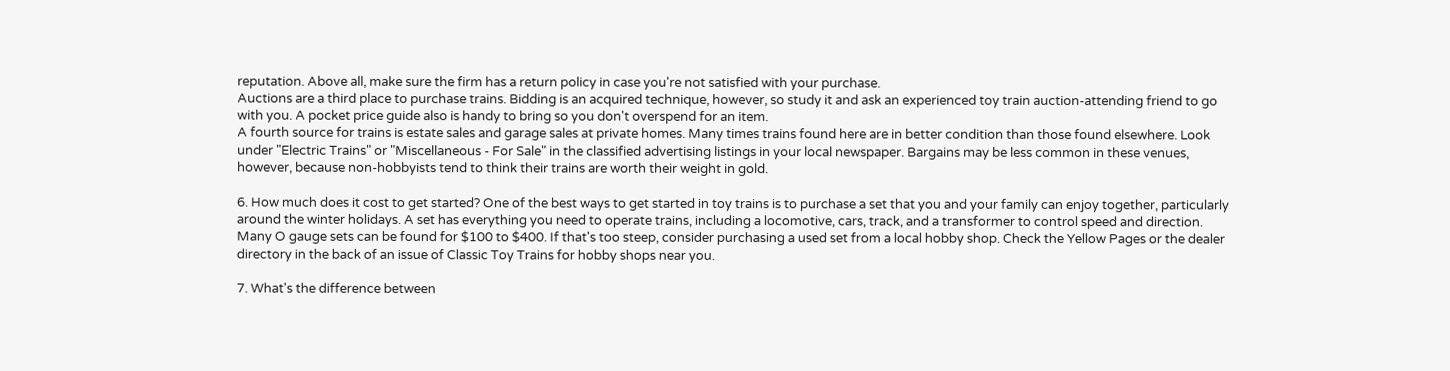reputation. Above all, make sure the firm has a return policy in case you're not satisfied with your purchase.
Auctions are a third place to purchase trains. Bidding is an acquired technique, however, so study it and ask an experienced toy train auction-attending friend to go with you. A pocket price guide also is handy to bring so you don't overspend for an item.
A fourth source for trains is estate sales and garage sales at private homes. Many times trains found here are in better condition than those found elsewhere. Look under "Electric Trains" or "Miscellaneous - For Sale" in the classified advertising listings in your local newspaper. Bargains may be less common in these venues, however, because non-hobbyists tend to think their trains are worth their weight in gold.

6. How much does it cost to get started? One of the best ways to get started in toy trains is to purchase a set that you and your family can enjoy together, particularly around the winter holidays. A set has everything you need to operate trains, including a locomotive, cars, track, and a transformer to control speed and direction. Many O gauge sets can be found for $100 to $400. If that's too steep, consider purchasing a used set from a local hobby shop. Check the Yellow Pages or the dealer directory in the back of an issue of Classic Toy Trains for hobby shops near you.

7. What's the difference between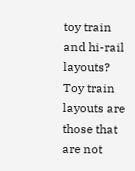toy train and hi-rail layouts? Toy train layouts are those that are not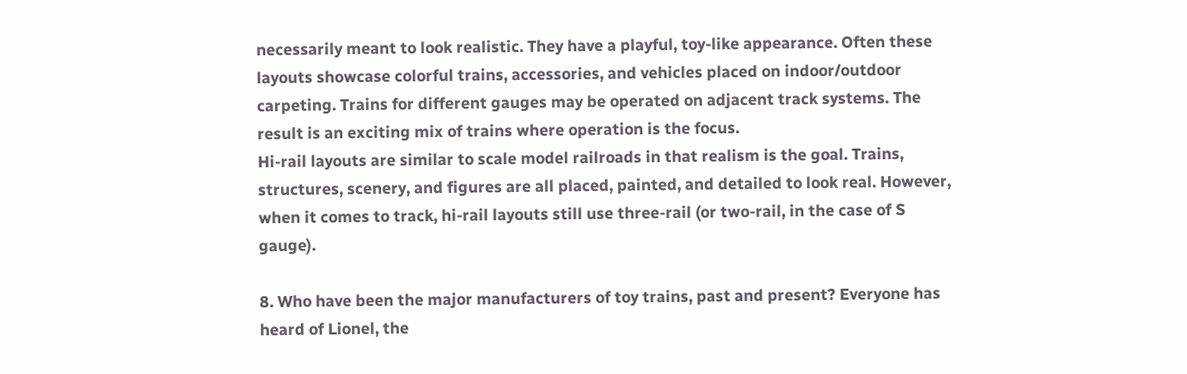necessarily meant to look realistic. They have a playful, toy-like appearance. Often these layouts showcase colorful trains, accessories, and vehicles placed on indoor/outdoor carpeting. Trains for different gauges may be operated on adjacent track systems. The result is an exciting mix of trains where operation is the focus.
Hi-rail layouts are similar to scale model railroads in that realism is the goal. Trains, structures, scenery, and figures are all placed, painted, and detailed to look real. However, when it comes to track, hi-rail layouts still use three-rail (or two-rail, in the case of S gauge).

8. Who have been the major manufacturers of toy trains, past and present? Everyone has heard of Lionel, the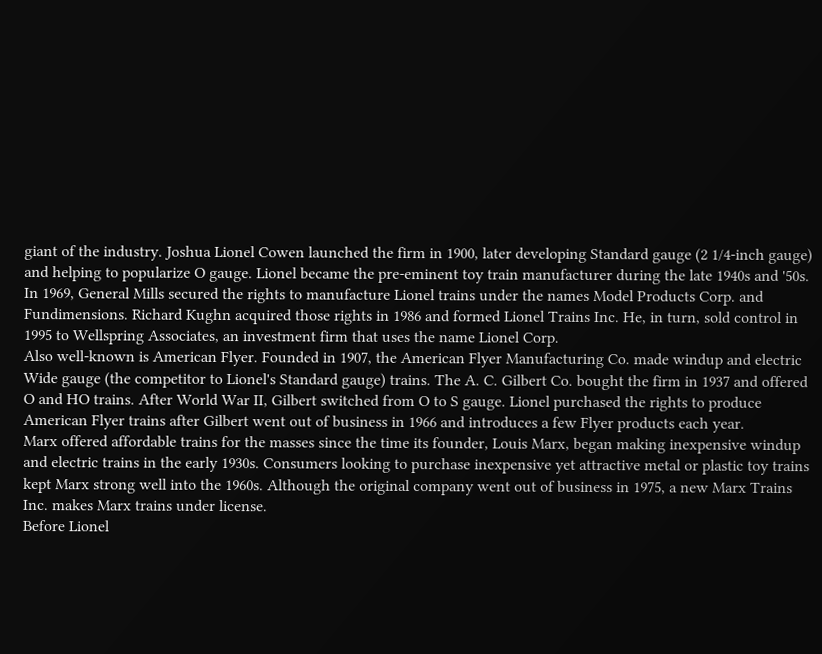giant of the industry. Joshua Lionel Cowen launched the firm in 1900, later developing Standard gauge (2 1/4-inch gauge) and helping to popularize O gauge. Lionel became the pre-eminent toy train manufacturer during the late 1940s and '50s. In 1969, General Mills secured the rights to manufacture Lionel trains under the names Model Products Corp. and Fundimensions. Richard Kughn acquired those rights in 1986 and formed Lionel Trains Inc. He, in turn, sold control in 1995 to Wellspring Associates, an investment firm that uses the name Lionel Corp.
Also well-known is American Flyer. Founded in 1907, the American Flyer Manufacturing Co. made windup and electric Wide gauge (the competitor to Lionel's Standard gauge) trains. The A. C. Gilbert Co. bought the firm in 1937 and offered O and HO trains. After World War II, Gilbert switched from O to S gauge. Lionel purchased the rights to produce American Flyer trains after Gilbert went out of business in 1966 and introduces a few Flyer products each year.
Marx offered affordable trains for the masses since the time its founder, Louis Marx, began making inexpensive windup and electric trains in the early 1930s. Consumers looking to purchase inexpensive yet attractive metal or plastic toy trains kept Marx strong well into the 1960s. Although the original company went out of business in 1975, a new Marx Trains Inc. makes Marx trains under license.
Before Lionel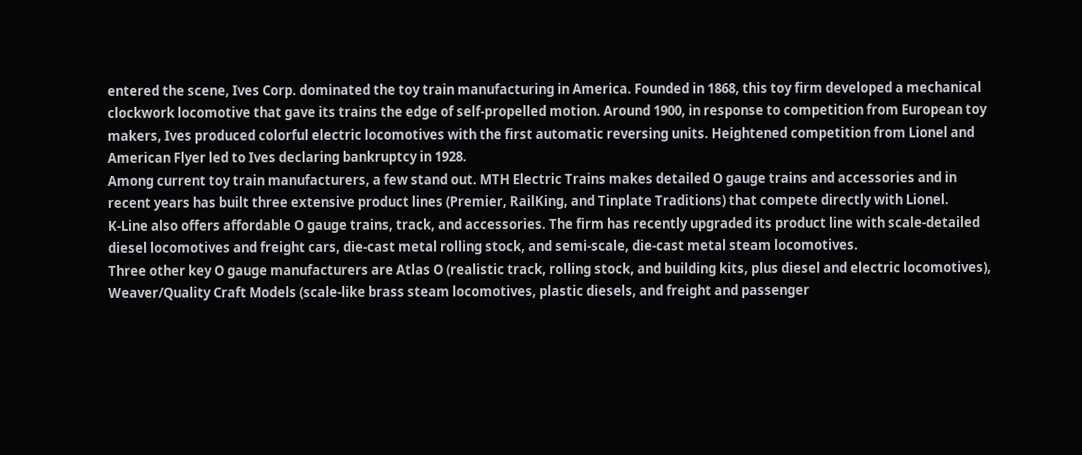entered the scene, Ives Corp. dominated the toy train manufacturing in America. Founded in 1868, this toy firm developed a mechanical clockwork locomotive that gave its trains the edge of self-propelled motion. Around 1900, in response to competition from European toy makers, Ives produced colorful electric locomotives with the first automatic reversing units. Heightened competition from Lionel and American Flyer led to Ives declaring bankruptcy in 1928.
Among current toy train manufacturers, a few stand out. MTH Electric Trains makes detailed O gauge trains and accessories and in recent years has built three extensive product lines (Premier, RailKing, and Tinplate Traditions) that compete directly with Lionel.
K-Line also offers affordable O gauge trains, track, and accessories. The firm has recently upgraded its product line with scale-detailed diesel locomotives and freight cars, die-cast metal rolling stock, and semi-scale, die-cast metal steam locomotives.
Three other key O gauge manufacturers are Atlas O (realistic track, rolling stock, and building kits, plus diesel and electric locomotives), Weaver/Quality Craft Models (scale-like brass steam locomotives, plastic diesels, and freight and passenger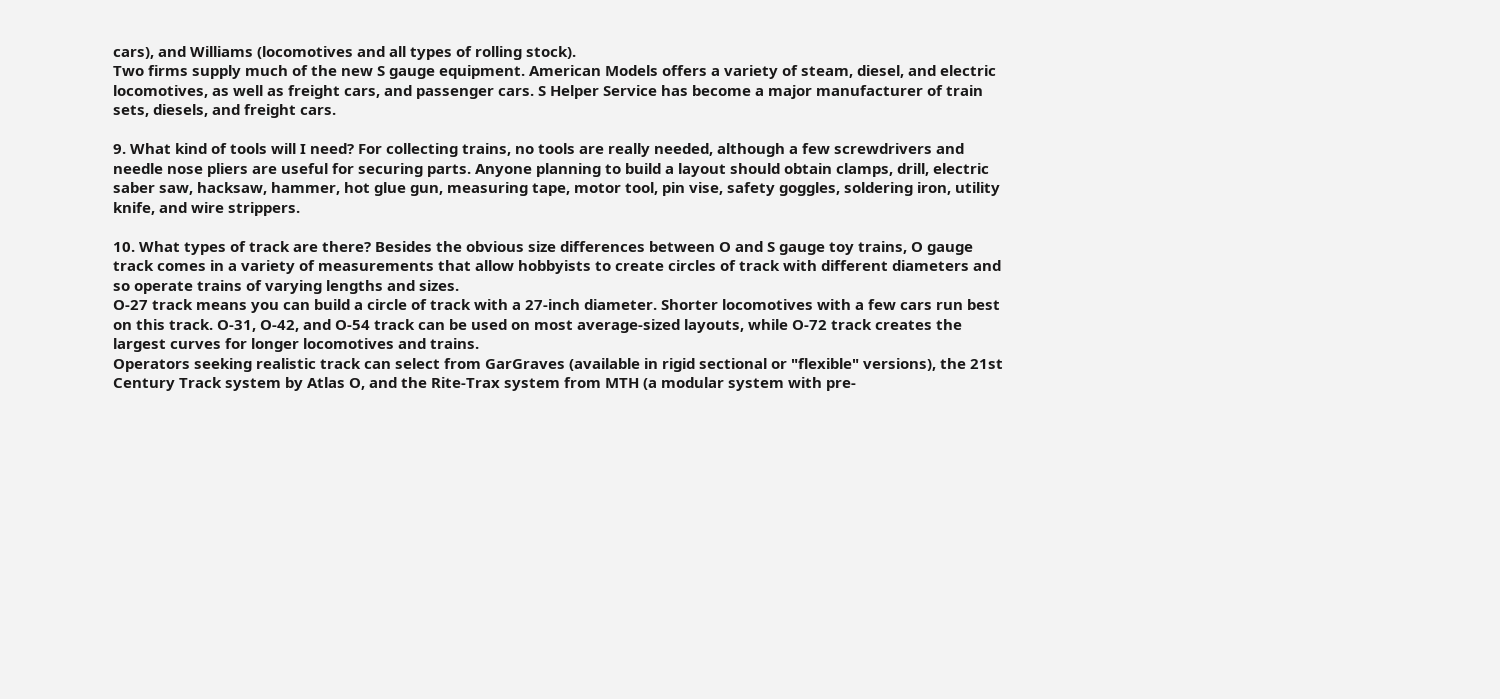cars), and Williams (locomotives and all types of rolling stock).
Two firms supply much of the new S gauge equipment. American Models offers a variety of steam, diesel, and electric locomotives, as well as freight cars, and passenger cars. S Helper Service has become a major manufacturer of train sets, diesels, and freight cars.

9. What kind of tools will I need? For collecting trains, no tools are really needed, although a few screwdrivers and needle nose pliers are useful for securing parts. Anyone planning to build a layout should obtain clamps, drill, electric saber saw, hacksaw, hammer, hot glue gun, measuring tape, motor tool, pin vise, safety goggles, soldering iron, utility knife, and wire strippers.

10. What types of track are there? Besides the obvious size differences between O and S gauge toy trains, O gauge track comes in a variety of measurements that allow hobbyists to create circles of track with different diameters and so operate trains of varying lengths and sizes.
O-27 track means you can build a circle of track with a 27-inch diameter. Shorter locomotives with a few cars run best on this track. O-31, O-42, and O-54 track can be used on most average-sized layouts, while O-72 track creates the largest curves for longer locomotives and trains.
Operators seeking realistic track can select from GarGraves (available in rigid sectional or "flexible" versions), the 21st Century Track system by Atlas O, and the Rite-Trax system from MTH (a modular system with pre-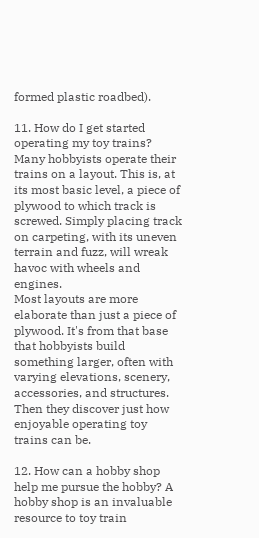formed plastic roadbed).

11. How do I get started operating my toy trains? Many hobbyists operate their trains on a layout. This is, at its most basic level, a piece of plywood to which track is screwed. Simply placing track on carpeting, with its uneven terrain and fuzz, will wreak havoc with wheels and engines.
Most layouts are more elaborate than just a piece of plywood. It's from that base that hobbyists build something larger, often with varying elevations, scenery, accessories, and structures. Then they discover just how enjoyable operating toy trains can be.

12. How can a hobby shop help me pursue the hobby? A hobby shop is an invaluable resource to toy train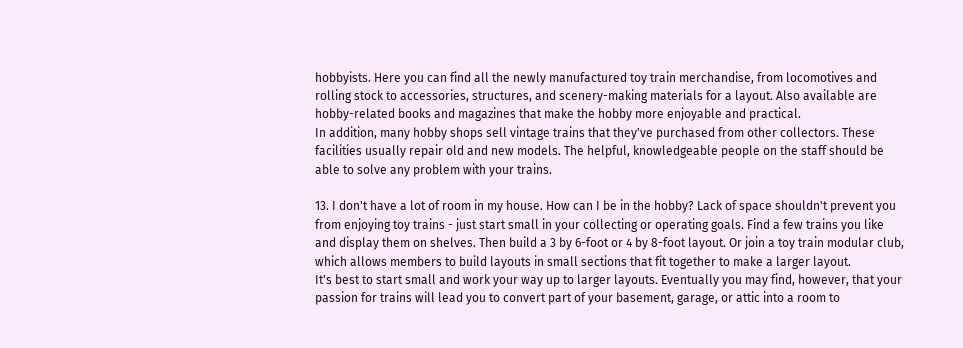hobbyists. Here you can find all the newly manufactured toy train merchandise, from locomotives and rolling stock to accessories, structures, and scenery-making materials for a layout. Also available are hobby-related books and magazines that make the hobby more enjoyable and practical.
In addition, many hobby shops sell vintage trains that they've purchased from other collectors. These facilities usually repair old and new models. The helpful, knowledgeable people on the staff should be able to solve any problem with your trains.

13. I don't have a lot of room in my house. How can I be in the hobby? Lack of space shouldn't prevent you from enjoying toy trains - just start small in your collecting or operating goals. Find a few trains you like and display them on shelves. Then build a 3 by 6-foot or 4 by 8-foot layout. Or join a toy train modular club, which allows members to build layouts in small sections that fit together to make a larger layout.
It's best to start small and work your way up to larger layouts. Eventually you may find, however, that your passion for trains will lead you to convert part of your basement, garage, or attic into a room to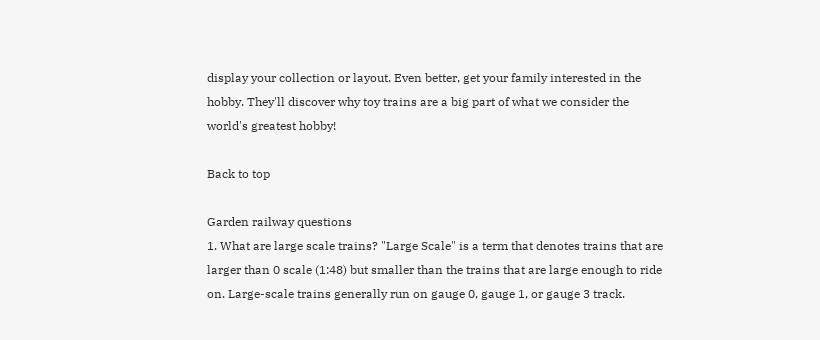display your collection or layout. Even better, get your family interested in the hobby. They'll discover why toy trains are a big part of what we consider the world's greatest hobby!

Back to top

Garden railway questions
1. What are large scale trains? "Large Scale" is a term that denotes trains that are larger than 0 scale (1:48) but smaller than the trains that are large enough to ride on. Large-scale trains generally run on gauge 0, gauge 1, or gauge 3 track.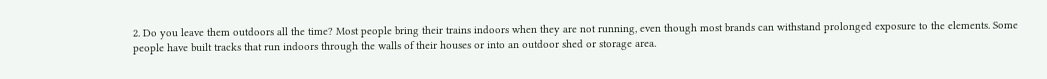2. Do you leave them outdoors all the time? Most people bring their trains indoors when they are not running, even though most brands can withstand prolonged exposure to the elements. Some people have built tracks that run indoors through the walls of their houses or into an outdoor shed or storage area.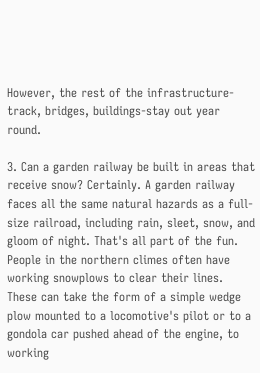However, the rest of the infrastructure-track, bridges, buildings-stay out year round.

3. Can a garden railway be built in areas that receive snow? Certainly. A garden railway faces all the same natural hazards as a full-size railroad, including rain, sleet, snow, and gloom of night. That's all part of the fun. People in the northern climes often have working snowplows to clear their lines. These can take the form of a simple wedge plow mounted to a locomotive's pilot or to a gondola car pushed ahead of the engine, to working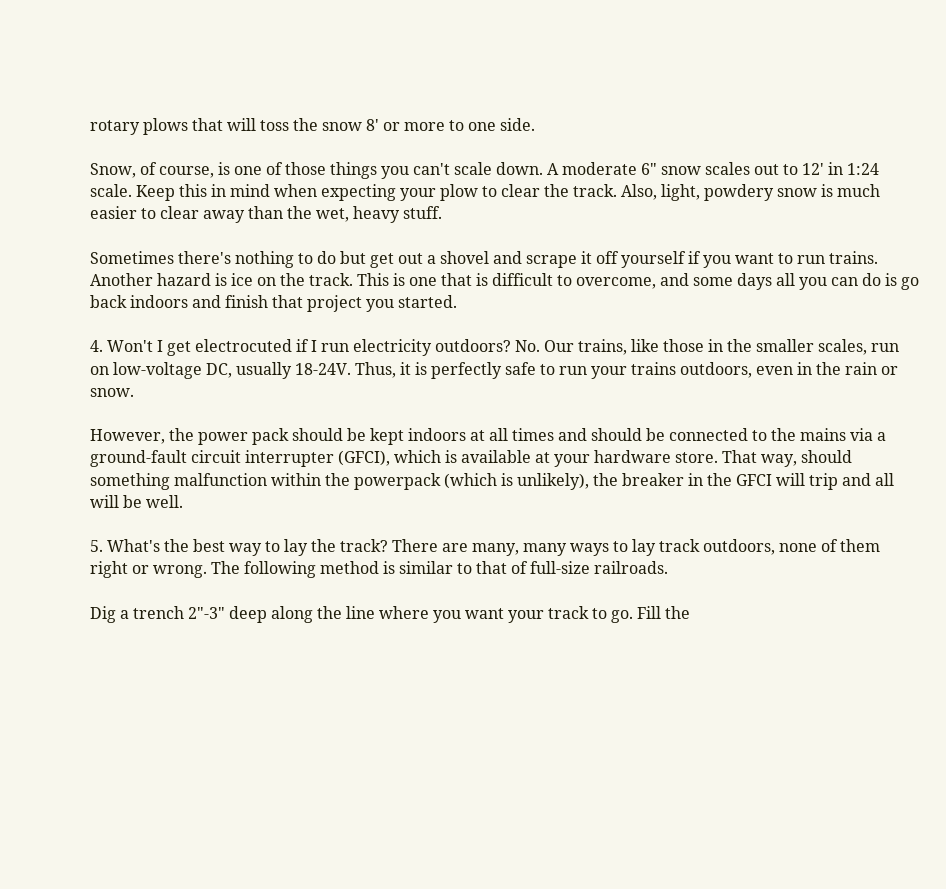rotary plows that will toss the snow 8' or more to one side.

Snow, of course, is one of those things you can't scale down. A moderate 6" snow scales out to 12' in 1:24 scale. Keep this in mind when expecting your plow to clear the track. Also, light, powdery snow is much easier to clear away than the wet, heavy stuff.

Sometimes there's nothing to do but get out a shovel and scrape it off yourself if you want to run trains. Another hazard is ice on the track. This is one that is difficult to overcome, and some days all you can do is go back indoors and finish that project you started.

4. Won't I get electrocuted if I run electricity outdoors? No. Our trains, like those in the smaller scales, run on low-voltage DC, usually 18-24V. Thus, it is perfectly safe to run your trains outdoors, even in the rain or snow.

However, the power pack should be kept indoors at all times and should be connected to the mains via a ground-fault circuit interrupter (GFCI), which is available at your hardware store. That way, should something malfunction within the powerpack (which is unlikely), the breaker in the GFCI will trip and all will be well.

5. What's the best way to lay the track? There are many, many ways to lay track outdoors, none of them right or wrong. The following method is similar to that of full-size railroads.

Dig a trench 2"-3" deep along the line where you want your track to go. Fill the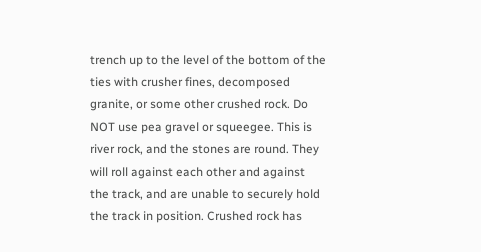trench up to the level of the bottom of the ties with crusher fines, decomposed granite, or some other crushed rock. Do NOT use pea gravel or squeegee. This is river rock, and the stones are round. They will roll against each other and against the track, and are unable to securely hold the track in position. Crushed rock has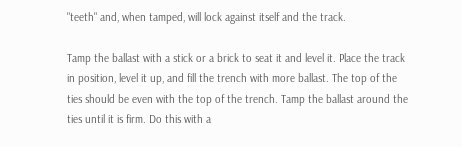"teeth" and, when tamped, will lock against itself and the track.

Tamp the ballast with a stick or a brick to seat it and level it. Place the track in position, level it up, and fill the trench with more ballast. The top of the ties should be even with the top of the trench. Tamp the ballast around the ties until it is firm. Do this with a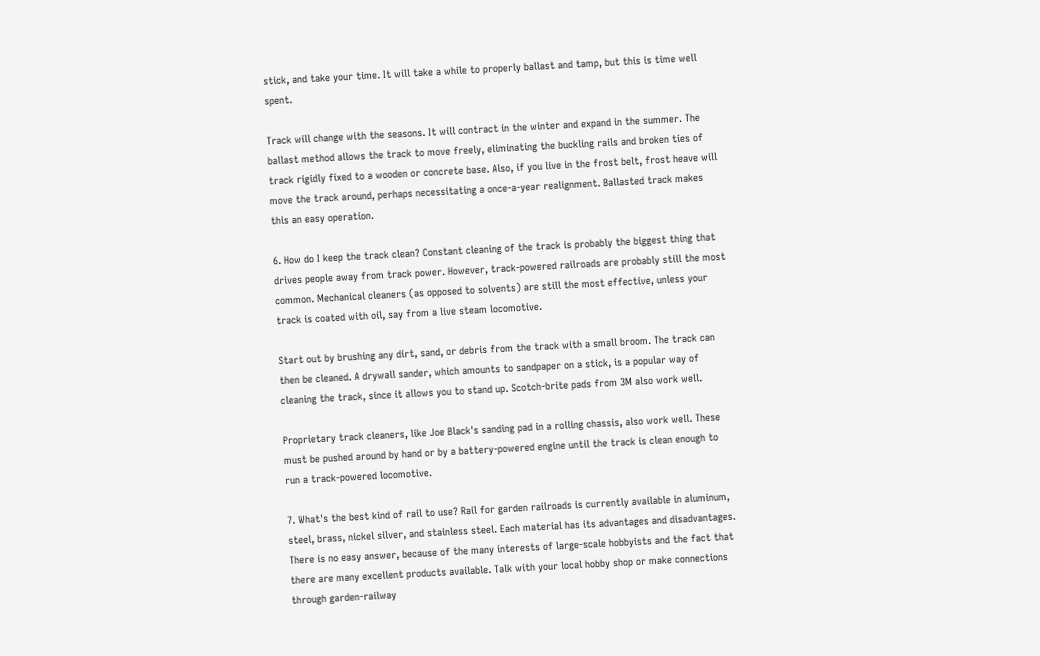stick, and take your time. It will take a while to properly ballast and tamp, but this is time well spent.

Track will change with the seasons. It will contract in the winter and expand in the summer. The ballast method allows the track to move freely, eliminating the buckling rails and broken ties of track rigidly fixed to a wooden or concrete base. Also, if you live in the frost belt, frost heave will move the track around, perhaps necessitating a once-a-year realignment. Ballasted track makes this an easy operation.

6. How do I keep the track clean? Constant cleaning of the track is probably the biggest thing that drives people away from track power. However, track-powered railroads are probably still the most common. Mechanical cleaners (as opposed to solvents) are still the most effective, unless your track is coated with oil, say from a live steam locomotive.

Start out by brushing any dirt, sand, or debris from the track with a small broom. The track can then be cleaned. A drywall sander, which amounts to sandpaper on a stick, is a popular way of cleaning the track, since it allows you to stand up. Scotch-brite pads from 3M also work well.

Proprietary track cleaners, like Joe Black's sanding pad in a rolling chassis, also work well. These must be pushed around by hand or by a battery-powered engine until the track is clean enough to run a track-powered locomotive.

7. What's the best kind of rail to use? Rail for garden railroads is currently available in aluminum, steel, brass, nickel silver, and stainless steel. Each material has its advantages and disadvantages. There is no easy answer, because of the many interests of large-scale hobbyists and the fact that there are many excellent products available. Talk with your local hobby shop or make connections through garden-railway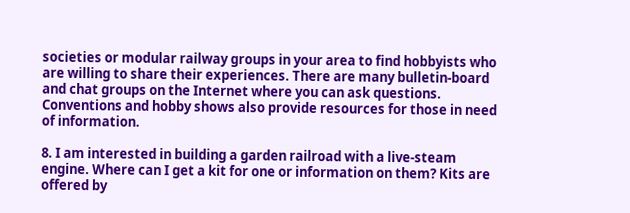societies or modular railway groups in your area to find hobbyists who are willing to share their experiences. There are many bulletin-board and chat groups on the Internet where you can ask questions. Conventions and hobby shows also provide resources for those in need of information.

8. I am interested in building a garden railroad with a live-steam engine. Where can I get a kit for one or information on them? Kits are offered by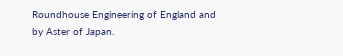Roundhouse Engineering of England and by Aster of Japan.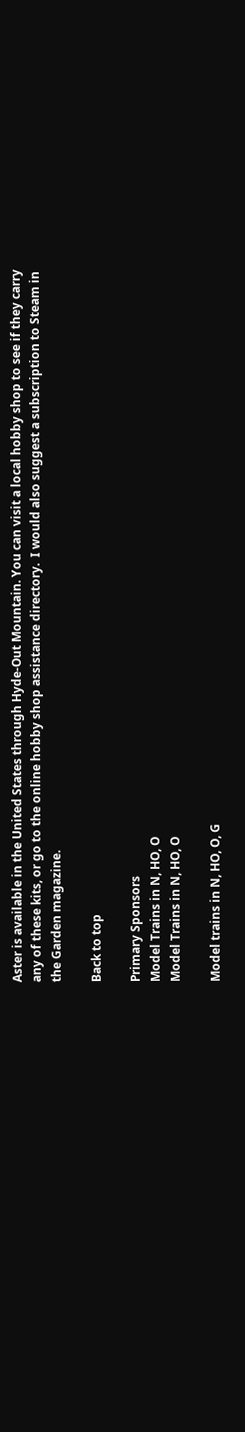Aster is available in the United States through Hyde-Out Mountain. You can visit a local hobby shop to see if they carry any of these kits, or go to the online hobby shop assistance directory.  I would also suggest a subscription to Steam in the Garden magazine.

Back to top

Primary Sponsors
Model Trains in N, HO, O
Model Trains in N, HO, O

Model trains in N, HO, O, G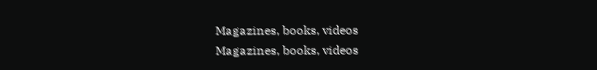Magazines, books, videos
Magazines, books, videos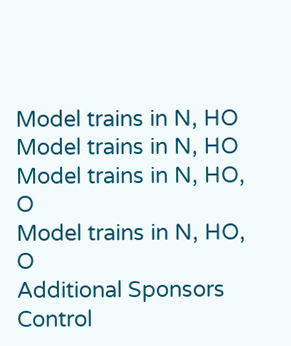Model trains in N, HO
Model trains in N, HO
Model trains in N, HO, O
Model trains in N, HO, O
Additional Sponsors
Control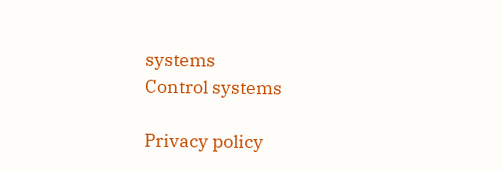systems
Control systems

Privacy policy